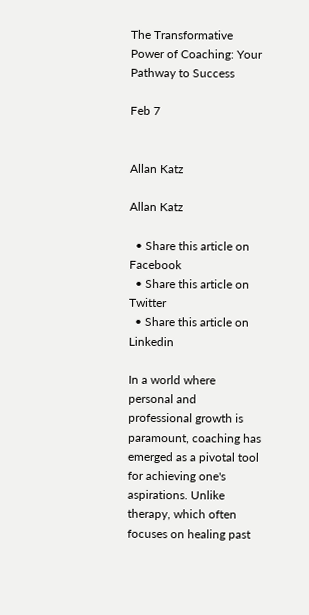The Transformative Power of Coaching: Your Pathway to Success

Feb 7


Allan Katz

Allan Katz

  • Share this article on Facebook
  • Share this article on Twitter
  • Share this article on Linkedin

In a world where personal and professional growth is paramount, coaching has emerged as a pivotal tool for achieving one's aspirations. Unlike therapy, which often focuses on healing past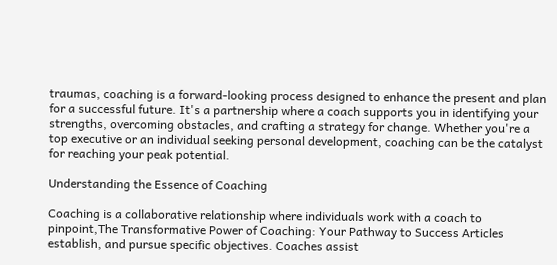traumas, coaching is a forward-looking process designed to enhance the present and plan for a successful future. It's a partnership where a coach supports you in identifying your strengths, overcoming obstacles, and crafting a strategy for change. Whether you're a top executive or an individual seeking personal development, coaching can be the catalyst for reaching your peak potential.

Understanding the Essence of Coaching

Coaching is a collaborative relationship where individuals work with a coach to pinpoint,The Transformative Power of Coaching: Your Pathway to Success Articles establish, and pursue specific objectives. Coaches assist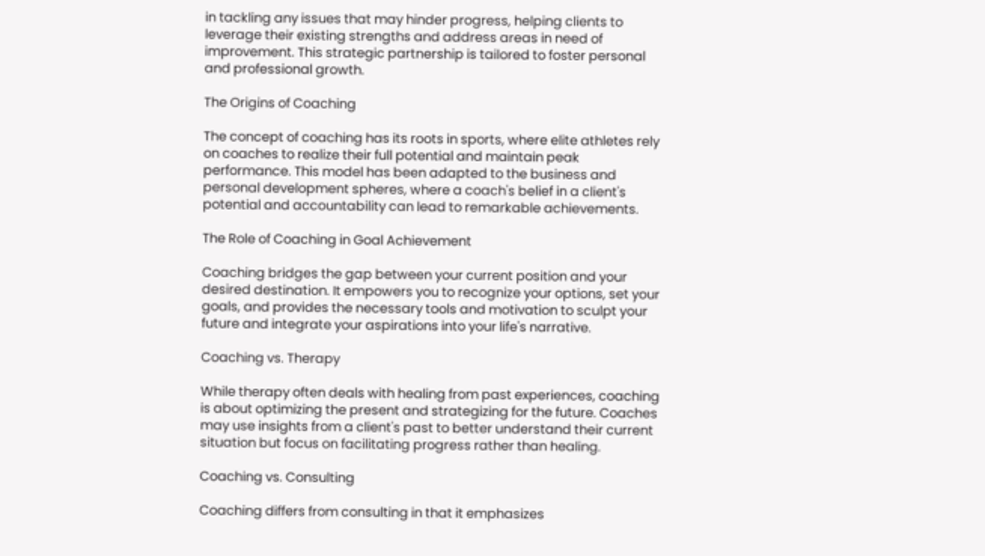in tackling any issues that may hinder progress, helping clients to leverage their existing strengths and address areas in need of improvement. This strategic partnership is tailored to foster personal and professional growth.

The Origins of Coaching

The concept of coaching has its roots in sports, where elite athletes rely on coaches to realize their full potential and maintain peak performance. This model has been adapted to the business and personal development spheres, where a coach's belief in a client's potential and accountability can lead to remarkable achievements.

The Role of Coaching in Goal Achievement

Coaching bridges the gap between your current position and your desired destination. It empowers you to recognize your options, set your goals, and provides the necessary tools and motivation to sculpt your future and integrate your aspirations into your life's narrative.

Coaching vs. Therapy

While therapy often deals with healing from past experiences, coaching is about optimizing the present and strategizing for the future. Coaches may use insights from a client's past to better understand their current situation but focus on facilitating progress rather than healing.

Coaching vs. Consulting

Coaching differs from consulting in that it emphasizes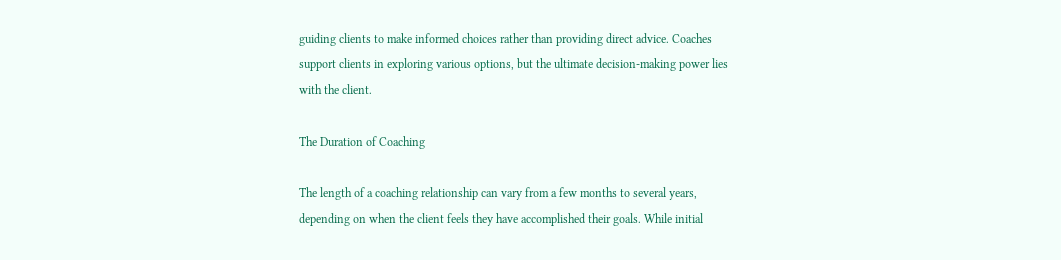guiding clients to make informed choices rather than providing direct advice. Coaches support clients in exploring various options, but the ultimate decision-making power lies with the client.

The Duration of Coaching

The length of a coaching relationship can vary from a few months to several years, depending on when the client feels they have accomplished their goals. While initial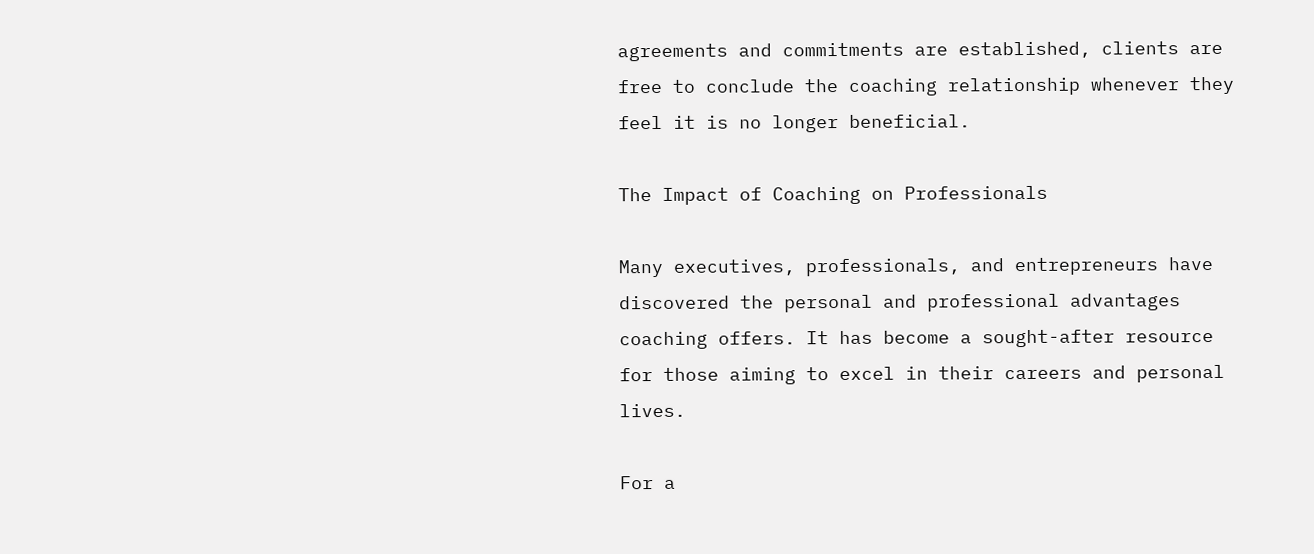agreements and commitments are established, clients are free to conclude the coaching relationship whenever they feel it is no longer beneficial.

The Impact of Coaching on Professionals

Many executives, professionals, and entrepreneurs have discovered the personal and professional advantages coaching offers. It has become a sought-after resource for those aiming to excel in their careers and personal lives.

For a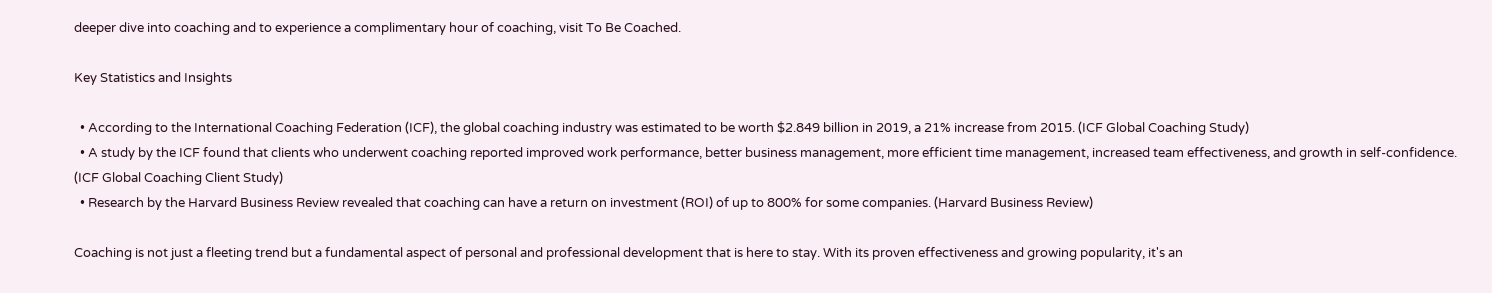deeper dive into coaching and to experience a complimentary hour of coaching, visit To Be Coached.

Key Statistics and Insights

  • According to the International Coaching Federation (ICF), the global coaching industry was estimated to be worth $2.849 billion in 2019, a 21% increase from 2015. (ICF Global Coaching Study)
  • A study by the ICF found that clients who underwent coaching reported improved work performance, better business management, more efficient time management, increased team effectiveness, and growth in self-confidence. (ICF Global Coaching Client Study)
  • Research by the Harvard Business Review revealed that coaching can have a return on investment (ROI) of up to 800% for some companies. (Harvard Business Review)

Coaching is not just a fleeting trend but a fundamental aspect of personal and professional development that is here to stay. With its proven effectiveness and growing popularity, it's an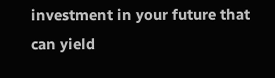investment in your future that can yield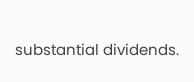substantial dividends.